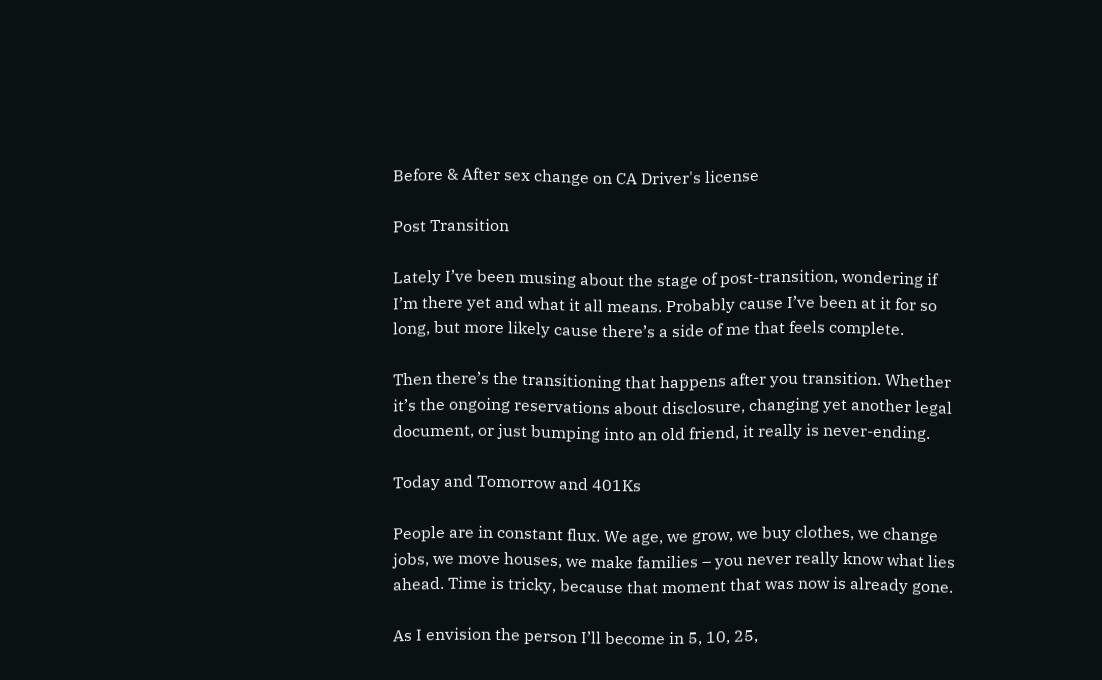Before & After sex change on CA Driver's license

Post Transition

Lately I’ve been musing about the stage of post-transition, wondering if I’m there yet and what it all means. Probably cause I’ve been at it for so long, but more likely cause there’s a side of me that feels complete.

Then there’s the transitioning that happens after you transition. Whether it’s the ongoing reservations about disclosure, changing yet another legal document, or just bumping into an old friend, it really is never-ending.

Today and Tomorrow and 401Ks

People are in constant flux. We age, we grow, we buy clothes, we change jobs, we move houses, we make families – you never really know what lies ahead. Time is tricky, because that moment that was now is already gone.

As I envision the person I’ll become in 5, 10, 25,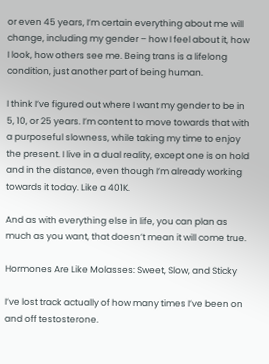or even 45 years, I’m certain everything about me will change, including my gender – how I feel about it, how I look, how others see me. Being trans is a lifelong condition, just another part of being human.

I think I’ve figured out where I want my gender to be in 5, 10, or 25 years. I’m content to move towards that with a purposeful slowness, while taking my time to enjoy the present. I live in a dual reality, except one is on hold and in the distance, even though I’m already working towards it today. Like a 401K.

And as with everything else in life, you can plan as much as you want, that doesn’t mean it will come true.

Hormones Are Like Molasses: Sweet, Slow, and Sticky

I’ve lost track actually of how many times I’ve been on and off testosterone.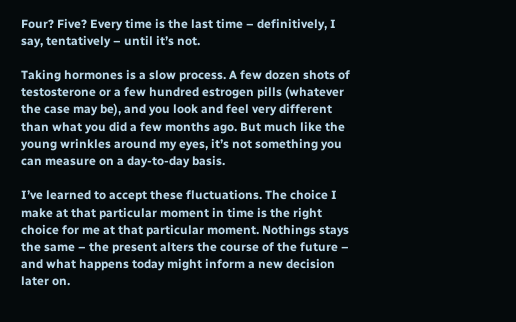Four? Five? Every time is the last time – definitively, I say, tentatively – until it’s not.

Taking hormones is a slow process. A few dozen shots of testosterone or a few hundred estrogen pills (whatever the case may be), and you look and feel very different than what you did a few months ago. But much like the young wrinkles around my eyes, it’s not something you can measure on a day-to-day basis.

I’ve learned to accept these fluctuations. The choice I make at that particular moment in time is the right choice for me at that particular moment. Nothings stays the same – the present alters the course of the future – and what happens today might inform a new decision later on.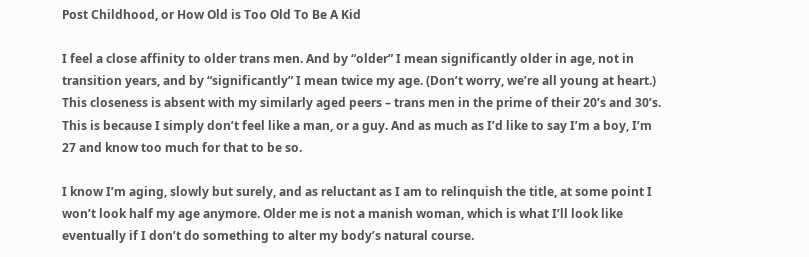Post Childhood, or How Old is Too Old To Be A Kid

I feel a close affinity to older trans men. And by “older” I mean significantly older in age, not in transition years, and by “significantly” I mean twice my age. (Don’t worry, we’re all young at heart.) This closeness is absent with my similarly aged peers – trans men in the prime of their 20’s and 30’s. This is because I simply don’t feel like a man, or a guy. And as much as I’d like to say I’m a boy, I’m 27 and know too much for that to be so.

I know I’m aging, slowly but surely, and as reluctant as I am to relinquish the title, at some point I won’t look half my age anymore. Older me is not a manish woman, which is what I’ll look like eventually if I don’t do something to alter my body’s natural course.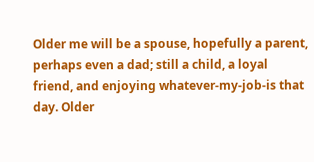Older me will be a spouse, hopefully a parent, perhaps even a dad; still a child, a loyal friend, and enjoying whatever-my-job-is that day. Older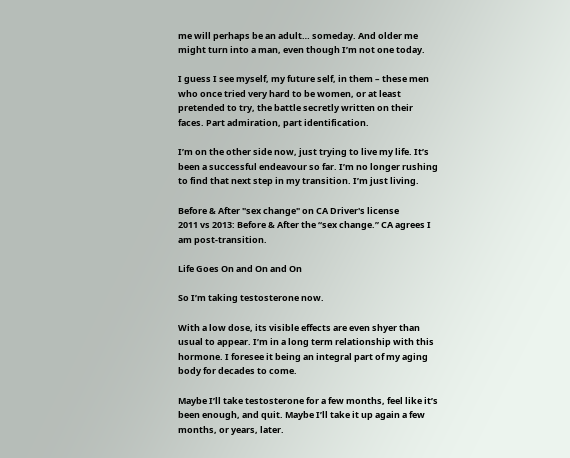me will perhaps be an adult… someday. And older me might turn into a man, even though I’m not one today.

I guess I see myself, my future self, in them – these men who once tried very hard to be women, or at least pretended to try, the battle secretly written on their faces. Part admiration, part identification.

I’m on the other side now, just trying to live my life. It’s been a successful endeavour so far. I’m no longer rushing to find that next step in my transition. I’m just living.

Before & After "sex change" on CA Driver's license
2011 vs 2013: Before & After the “sex change.” CA agrees I am post-transition.

Life Goes On and On and On

So I’m taking testosterone now.

With a low dose, its visible effects are even shyer than usual to appear. I’m in a long term relationship with this hormone. I foresee it being an integral part of my aging body for decades to come.

Maybe I’ll take testosterone for a few months, feel like it’s been enough, and quit. Maybe I’ll take it up again a few months, or years, later.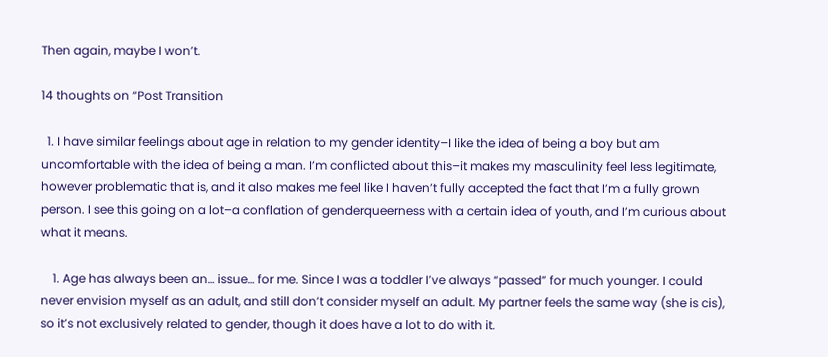Then again, maybe I won’t.

14 thoughts on “Post Transition

  1. I have similar feelings about age in relation to my gender identity–I like the idea of being a boy but am uncomfortable with the idea of being a man. I’m conflicted about this–it makes my masculinity feel less legitimate, however problematic that is, and it also makes me feel like I haven’t fully accepted the fact that I’m a fully grown person. I see this going on a lot–a conflation of genderqueerness with a certain idea of youth, and I’m curious about what it means.

    1. Age has always been an… issue… for me. Since I was a toddler I’ve always “passed” for much younger. I could never envision myself as an adult, and still don’t consider myself an adult. My partner feels the same way (she is cis), so it’s not exclusively related to gender, though it does have a lot to do with it.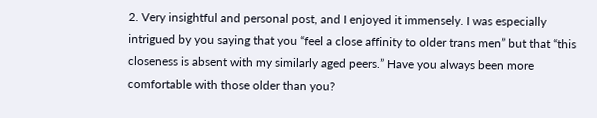2. Very insightful and personal post, and I enjoyed it immensely. I was especially intrigued by you saying that you “feel a close affinity to older trans men” but that “this closeness is absent with my similarly aged peers.” Have you always been more comfortable with those older than you?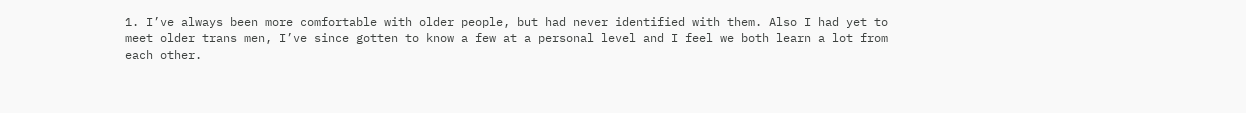1. I’ve always been more comfortable with older people, but had never identified with them. Also I had yet to meet older trans men, I’ve since gotten to know a few at a personal level and I feel we both learn a lot from each other.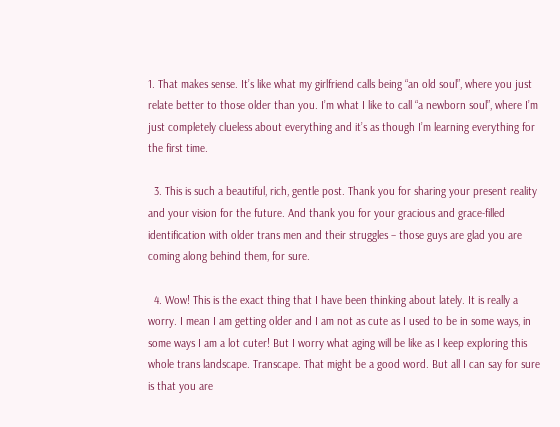1. That makes sense. It’s like what my girlfriend calls being “an old soul”, where you just relate better to those older than you. I’m what I like to call “a newborn soul”, where I’m just completely clueless about everything and it’s as though I’m learning everything for the first time.

  3. This is such a beautiful, rich, gentle post. Thank you for sharing your present reality and your vision for the future. And thank you for your gracious and grace-filled identification with older trans men and their struggles – those guys are glad you are coming along behind them, for sure.

  4. Wow! This is the exact thing that I have been thinking about lately. It is really a worry. I mean I am getting older and I am not as cute as I used to be in some ways, in some ways I am a lot cuter! But I worry what aging will be like as I keep exploring this whole trans landscape. Transcape. That might be a good word. But all I can say for sure is that you are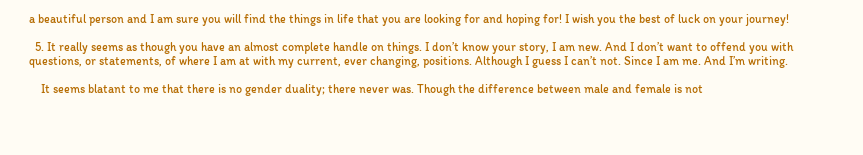a beautiful person and I am sure you will find the things in life that you are looking for and hoping for! I wish you the best of luck on your journey!

  5. It really seems as though you have an almost complete handle on things. I don’t know your story, I am new. And I don’t want to offend you with questions, or statements, of where I am at with my current, ever changing, positions. Although I guess I can’t not. Since I am me. And I’m writing.

    It seems blatant to me that there is no gender duality; there never was. Though the difference between male and female is not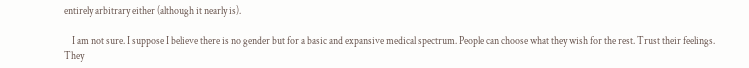entirely arbitrary either (although it nearly is).

    I am not sure. I suppose I believe there is no gender but for a basic and expansive medical spectrum. People can choose what they wish for the rest. Trust their feelings. They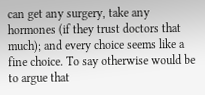can get any surgery, take any hormones (if they trust doctors that much); and every choice seems like a fine choice. To say otherwise would be to argue that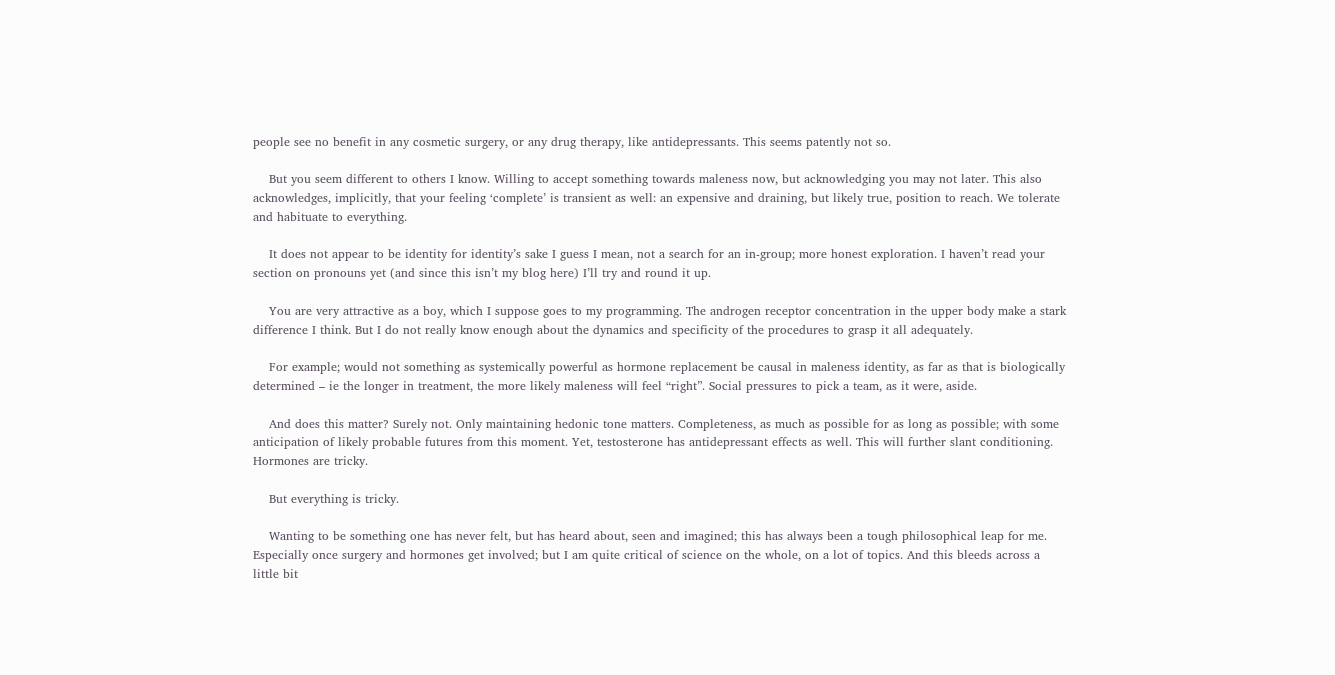people see no benefit in any cosmetic surgery, or any drug therapy, like antidepressants. This seems patently not so.

    But you seem different to others I know. Willing to accept something towards maleness now, but acknowledging you may not later. This also acknowledges, implicitly, that your feeling ‘complete’ is transient as well: an expensive and draining, but likely true, position to reach. We tolerate and habituate to everything.

    It does not appear to be identity for identity’s sake I guess I mean, not a search for an in-group; more honest exploration. I haven’t read your section on pronouns yet (and since this isn’t my blog here) I’ll try and round it up.

    You are very attractive as a boy, which I suppose goes to my programming. The androgen receptor concentration in the upper body make a stark difference I think. But I do not really know enough about the dynamics and specificity of the procedures to grasp it all adequately.

    For example; would not something as systemically powerful as hormone replacement be causal in maleness identity, as far as that is biologically determined – ie the longer in treatment, the more likely maleness will feel “right”. Social pressures to pick a team, as it were, aside.

    And does this matter? Surely not. Only maintaining hedonic tone matters. Completeness, as much as possible for as long as possible; with some anticipation of likely probable futures from this moment. Yet, testosterone has antidepressant effects as well. This will further slant conditioning. Hormones are tricky.

    But everything is tricky.

    Wanting to be something one has never felt, but has heard about, seen and imagined; this has always been a tough philosophical leap for me. Especially once surgery and hormones get involved; but I am quite critical of science on the whole, on a lot of topics. And this bleeds across a little bit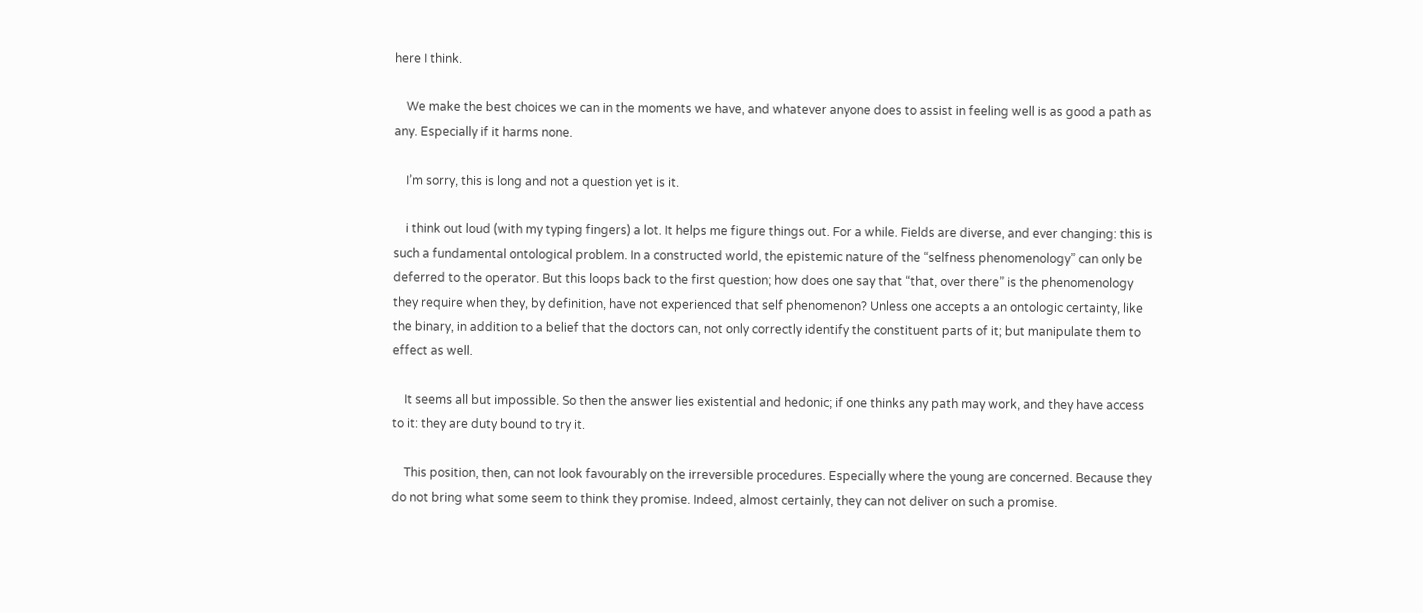here I think.

    We make the best choices we can in the moments we have, and whatever anyone does to assist in feeling well is as good a path as any. Especially if it harms none.

    I’m sorry, this is long and not a question yet is it.

    i think out loud (with my typing fingers) a lot. It helps me figure things out. For a while. Fields are diverse, and ever changing: this is such a fundamental ontological problem. In a constructed world, the epistemic nature of the “selfness phenomenology” can only be deferred to the operator. But this loops back to the first question; how does one say that “that, over there” is the phenomenology they require when they, by definition, have not experienced that self phenomenon? Unless one accepts a an ontologic certainty, like the binary, in addition to a belief that the doctors can, not only correctly identify the constituent parts of it; but manipulate them to effect as well.

    It seems all but impossible. So then the answer lies existential and hedonic; if one thinks any path may work, and they have access to it: they are duty bound to try it.

    This position, then, can not look favourably on the irreversible procedures. Especially where the young are concerned. Because they do not bring what some seem to think they promise. Indeed, almost certainly, they can not deliver on such a promise.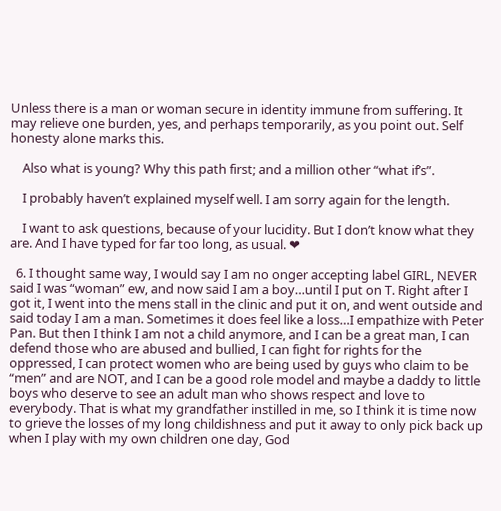Unless there is a man or woman secure in identity immune from suffering. It may relieve one burden, yes, and perhaps temporarily, as you point out. Self honesty alone marks this.

    Also what is young? Why this path first; and a million other “what if’s”.

    I probably haven’t explained myself well. I am sorry again for the length.

    I want to ask questions, because of your lucidity. But I don’t know what they are. And I have typed for far too long, as usual. ❤

  6. I thought same way, I would say I am no onger accepting label GIRL, NEVER said I was “woman” ew, and now said I am a boy…until I put on T. Right after I got it, I went into the mens stall in the clinic and put it on, and went outside and said today I am a man. Sometimes it does feel like a loss…I empathize with Peter Pan. But then I think I am not a child anymore, and I can be a great man, I can defend those who are abused and bullied, I can fight for rights for the oppressed, I can protect women who are being used by guys who claim to be “men” and are NOT, and I can be a good role model and maybe a daddy to little boys who deserve to see an adult man who shows respect and love to everybody. That is what my grandfather instilled in me, so I think it is time now to grieve the losses of my long childishness and put it away to only pick back up when I play with my own children one day, God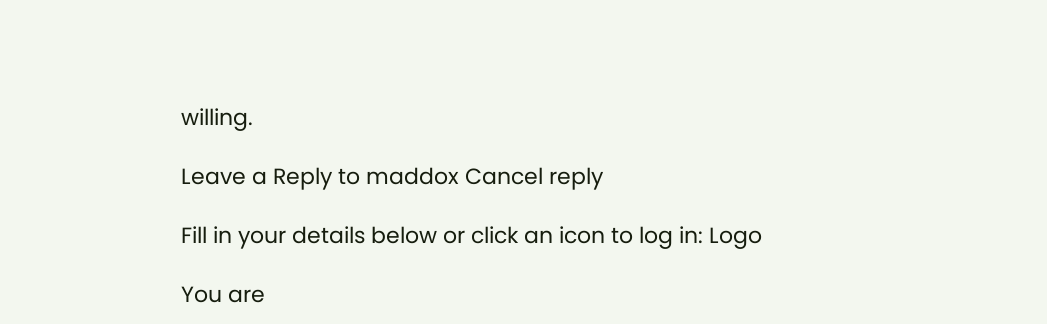willing.

Leave a Reply to maddox Cancel reply

Fill in your details below or click an icon to log in: Logo

You are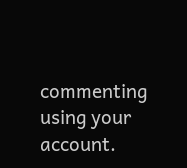commenting using your account.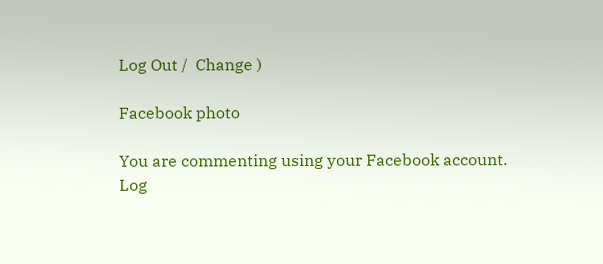Log Out /  Change )

Facebook photo

You are commenting using your Facebook account. Log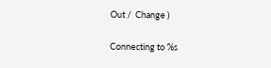Out /  Change )

Connecting to %s